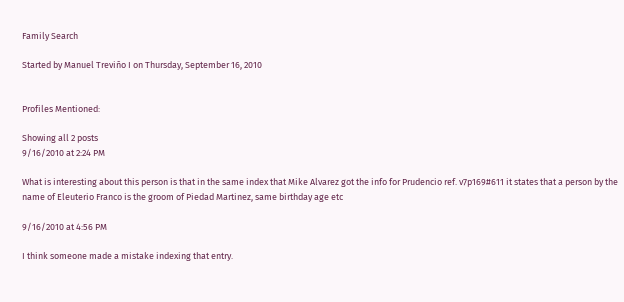Family Search

Started by Manuel Treviño I on Thursday, September 16, 2010


Profiles Mentioned:

Showing all 2 posts
9/16/2010 at 2:24 PM

What is interesting about this person is that in the same index that Mike Alvarez got the info for Prudencio ref. v7p169#611 it states that a person by the name of Eleuterio Franco is the groom of Piedad Martinez, same birthday age etc

9/16/2010 at 4:56 PM

I think someone made a mistake indexing that entry.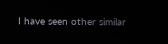I have seen other similar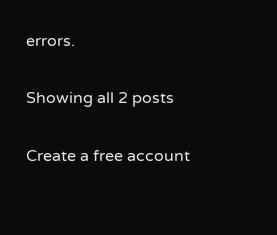errors.

Showing all 2 posts

Create a free account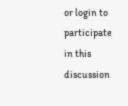or login to participate in this discussion